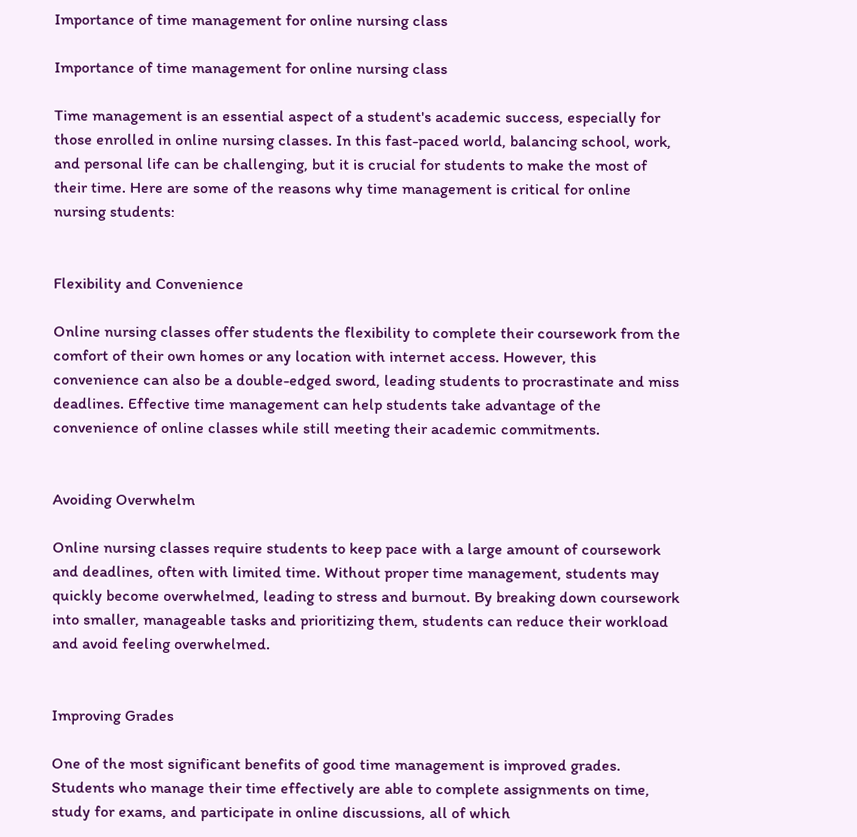Importance of time management for online nursing class

Importance of time management for online nursing class

Time management is an essential aspect of a student's academic success, especially for those enrolled in online nursing classes. In this fast-paced world, balancing school, work, and personal life can be challenging, but it is crucial for students to make the most of their time. Here are some of the reasons why time management is critical for online nursing students:


Flexibility and Convenience

Online nursing classes offer students the flexibility to complete their coursework from the comfort of their own homes or any location with internet access. However, this convenience can also be a double-edged sword, leading students to procrastinate and miss deadlines. Effective time management can help students take advantage of the convenience of online classes while still meeting their academic commitments.


Avoiding Overwhelm

Online nursing classes require students to keep pace with a large amount of coursework and deadlines, often with limited time. Without proper time management, students may quickly become overwhelmed, leading to stress and burnout. By breaking down coursework into smaller, manageable tasks and prioritizing them, students can reduce their workload and avoid feeling overwhelmed.


Improving Grades

One of the most significant benefits of good time management is improved grades. Students who manage their time effectively are able to complete assignments on time, study for exams, and participate in online discussions, all of which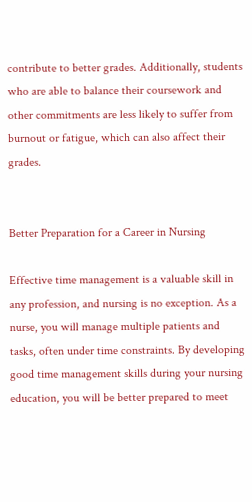contribute to better grades. Additionally, students who are able to balance their coursework and other commitments are less likely to suffer from burnout or fatigue, which can also affect their grades.


Better Preparation for a Career in Nursing

Effective time management is a valuable skill in any profession, and nursing is no exception. As a nurse, you will manage multiple patients and tasks, often under time constraints. By developing good time management skills during your nursing education, you will be better prepared to meet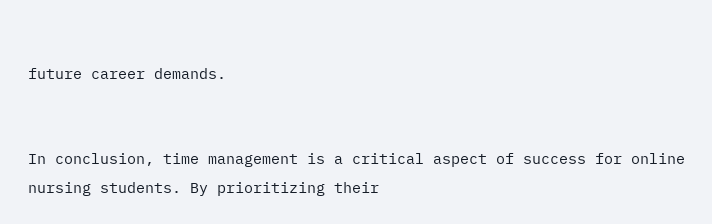future career demands.


In conclusion, time management is a critical aspect of success for online nursing students. By prioritizing their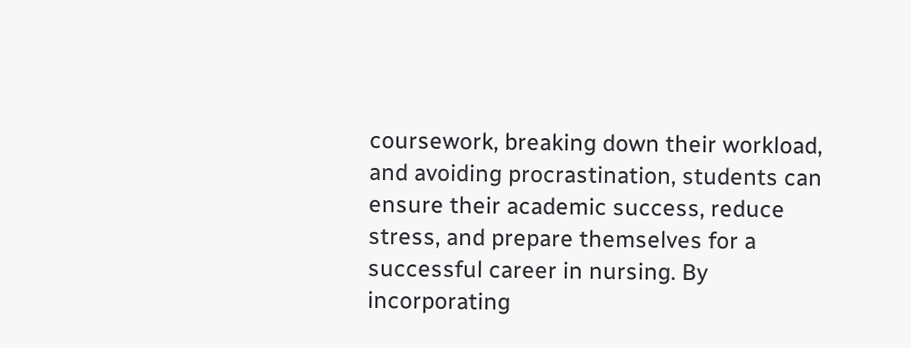coursework, breaking down their workload, and avoiding procrastination, students can ensure their academic success, reduce stress, and prepare themselves for a successful career in nursing. By incorporating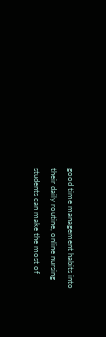good time management habits into their daily routine, online nursing students can make the most of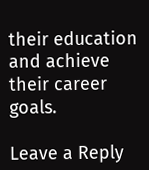their education and achieve their career goals.

Leave a Reply